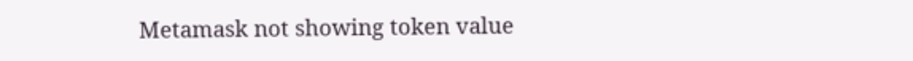Metamask not showing token value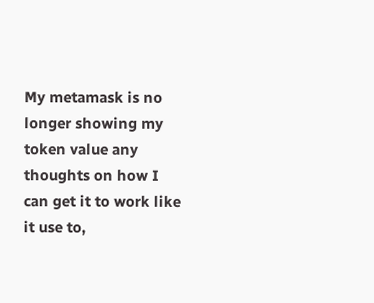My metamask is no longer showing my token value any thoughts on how I can get it to work like it use to,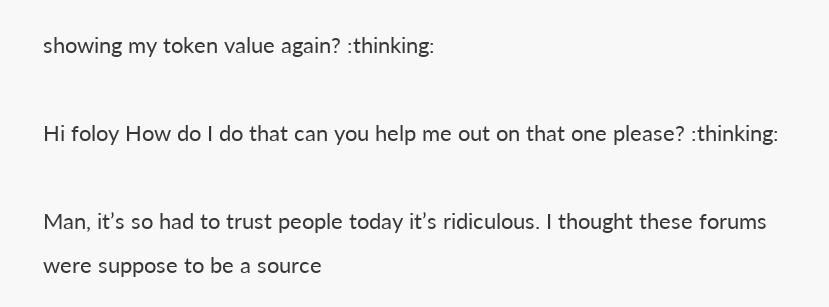showing my token value again? :thinking:

Hi foloy How do I do that can you help me out on that one please? :thinking:

Man, it’s so had to trust people today it’s ridiculous. I thought these forums were suppose to be a source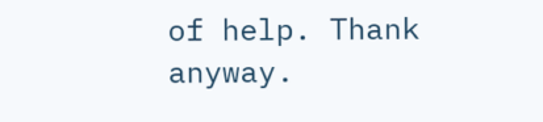of help. Thank anyway.